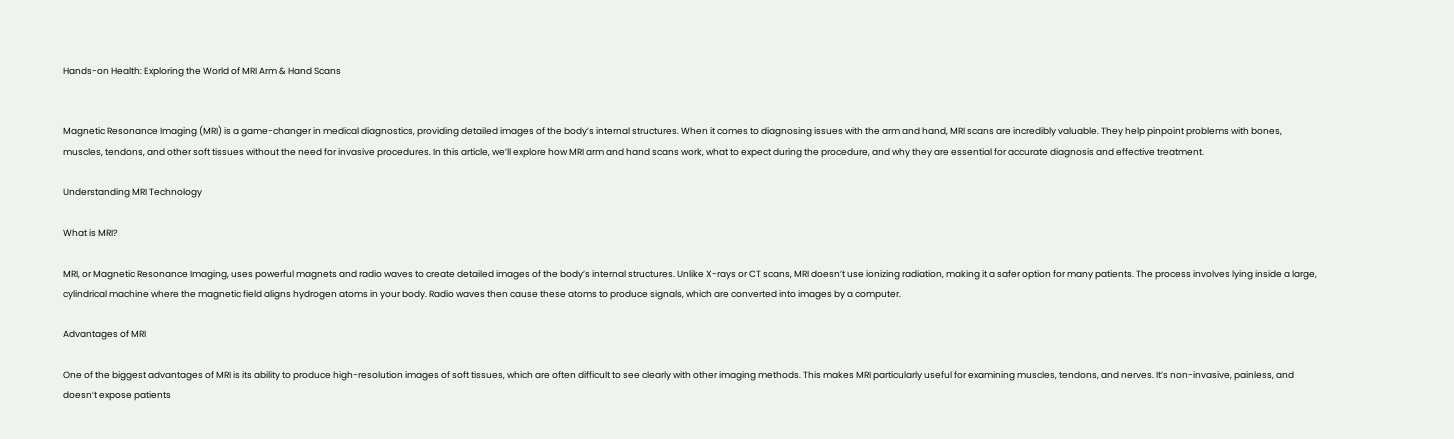Hands-on Health: Exploring the World of MRI Arm & Hand Scans


Magnetic Resonance Imaging (MRI) is a game-changer in medical diagnostics, providing detailed images of the body’s internal structures. When it comes to diagnosing issues with the arm and hand, MRI scans are incredibly valuable. They help pinpoint problems with bones, muscles, tendons, and other soft tissues without the need for invasive procedures. In this article, we’ll explore how MRI arm and hand scans work, what to expect during the procedure, and why they are essential for accurate diagnosis and effective treatment.

Understanding MRI Technology

What is MRI?

MRI, or Magnetic Resonance Imaging, uses powerful magnets and radio waves to create detailed images of the body’s internal structures. Unlike X-rays or CT scans, MRI doesn’t use ionizing radiation, making it a safer option for many patients. The process involves lying inside a large, cylindrical machine where the magnetic field aligns hydrogen atoms in your body. Radio waves then cause these atoms to produce signals, which are converted into images by a computer.

Advantages of MRI

One of the biggest advantages of MRI is its ability to produce high-resolution images of soft tissues, which are often difficult to see clearly with other imaging methods. This makes MRI particularly useful for examining muscles, tendons, and nerves. It’s non-invasive, painless, and doesn’t expose patients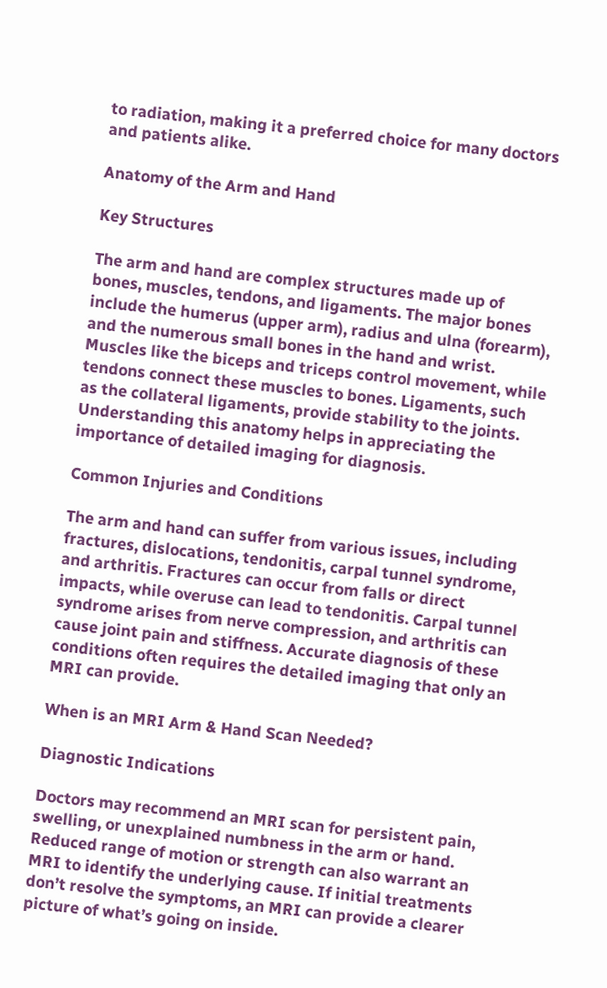to radiation, making it a preferred choice for many doctors and patients alike.

Anatomy of the Arm and Hand

Key Structures

The arm and hand are complex structures made up of bones, muscles, tendons, and ligaments. The major bones include the humerus (upper arm), radius and ulna (forearm), and the numerous small bones in the hand and wrist. Muscles like the biceps and triceps control movement, while tendons connect these muscles to bones. Ligaments, such as the collateral ligaments, provide stability to the joints. Understanding this anatomy helps in appreciating the importance of detailed imaging for diagnosis.

Common Injuries and Conditions

The arm and hand can suffer from various issues, including fractures, dislocations, tendonitis, carpal tunnel syndrome, and arthritis. Fractures can occur from falls or direct impacts, while overuse can lead to tendonitis. Carpal tunnel syndrome arises from nerve compression, and arthritis can cause joint pain and stiffness. Accurate diagnosis of these conditions often requires the detailed imaging that only an MRI can provide.

When is an MRI Arm & Hand Scan Needed?

Diagnostic Indications

Doctors may recommend an MRI scan for persistent pain, swelling, or unexplained numbness in the arm or hand. Reduced range of motion or strength can also warrant an MRI to identify the underlying cause. If initial treatments don’t resolve the symptoms, an MRI can provide a clearer picture of what’s going on inside.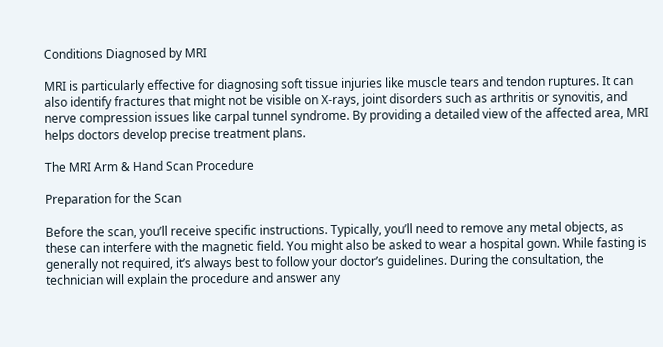Conditions Diagnosed by MRI

MRI is particularly effective for diagnosing soft tissue injuries like muscle tears and tendon ruptures. It can also identify fractures that might not be visible on X-rays, joint disorders such as arthritis or synovitis, and nerve compression issues like carpal tunnel syndrome. By providing a detailed view of the affected area, MRI helps doctors develop precise treatment plans.

The MRI Arm & Hand Scan Procedure

Preparation for the Scan

Before the scan, you’ll receive specific instructions. Typically, you’ll need to remove any metal objects, as these can interfere with the magnetic field. You might also be asked to wear a hospital gown. While fasting is generally not required, it’s always best to follow your doctor’s guidelines. During the consultation, the technician will explain the procedure and answer any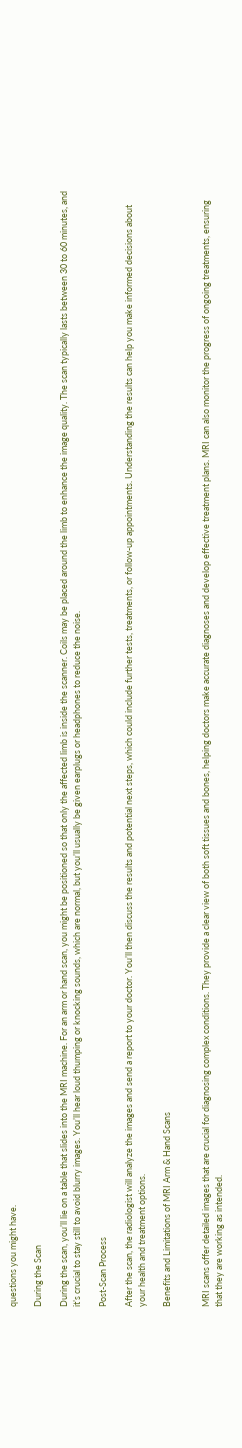questions you might have.

During the Scan

During the scan, you’ll lie on a table that slides into the MRI machine. For an arm or hand scan, you might be positioned so that only the affected limb is inside the scanner. Coils may be placed around the limb to enhance the image quality. The scan typically lasts between 30 to 60 minutes, and it’s crucial to stay still to avoid blurry images. You’ll hear loud thumping or knocking sounds, which are normal, but you’ll usually be given earplugs or headphones to reduce the noise.

Post-Scan Process

After the scan, the radiologist will analyze the images and send a report to your doctor. You’ll then discuss the results and potential next steps, which could include further tests, treatments, or follow-up appointments. Understanding the results can help you make informed decisions about your health and treatment options.

Benefits and Limitations of MRI Arm & Hand Scans


MRI scans offer detailed images that are crucial for diagnosing complex conditions. They provide a clear view of both soft tissues and bones, helping doctors make accurate diagnoses and develop effective treatment plans. MRI can also monitor the progress of ongoing treatments, ensuring that they are working as intended.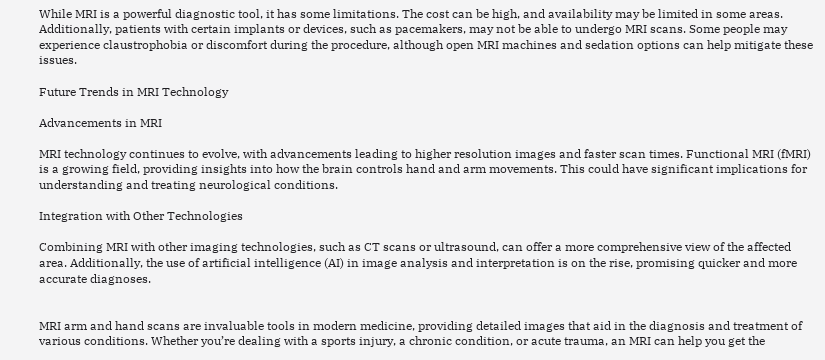While MRI is a powerful diagnostic tool, it has some limitations. The cost can be high, and availability may be limited in some areas. Additionally, patients with certain implants or devices, such as pacemakers, may not be able to undergo MRI scans. Some people may experience claustrophobia or discomfort during the procedure, although open MRI machines and sedation options can help mitigate these issues.

Future Trends in MRI Technology

Advancements in MRI

MRI technology continues to evolve, with advancements leading to higher resolution images and faster scan times. Functional MRI (fMRI) is a growing field, providing insights into how the brain controls hand and arm movements. This could have significant implications for understanding and treating neurological conditions.

Integration with Other Technologies

Combining MRI with other imaging technologies, such as CT scans or ultrasound, can offer a more comprehensive view of the affected area. Additionally, the use of artificial intelligence (AI) in image analysis and interpretation is on the rise, promising quicker and more accurate diagnoses.


MRI arm and hand scans are invaluable tools in modern medicine, providing detailed images that aid in the diagnosis and treatment of various conditions. Whether you’re dealing with a sports injury, a chronic condition, or acute trauma, an MRI can help you get the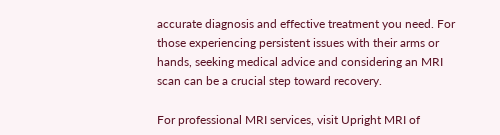accurate diagnosis and effective treatment you need. For those experiencing persistent issues with their arms or hands, seeking medical advice and considering an MRI scan can be a crucial step toward recovery.

For professional MRI services, visit Upright MRI of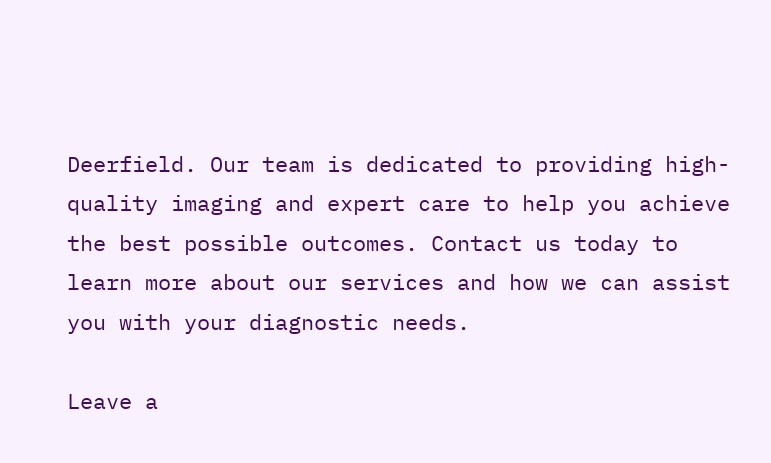Deerfield. Our team is dedicated to providing high-quality imaging and expert care to help you achieve the best possible outcomes. Contact us today to learn more about our services and how we can assist you with your diagnostic needs.

Leave a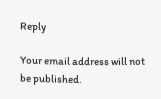Reply

Your email address will not be published.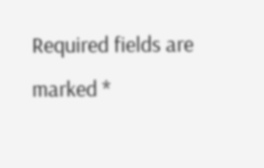Required fields are marked *